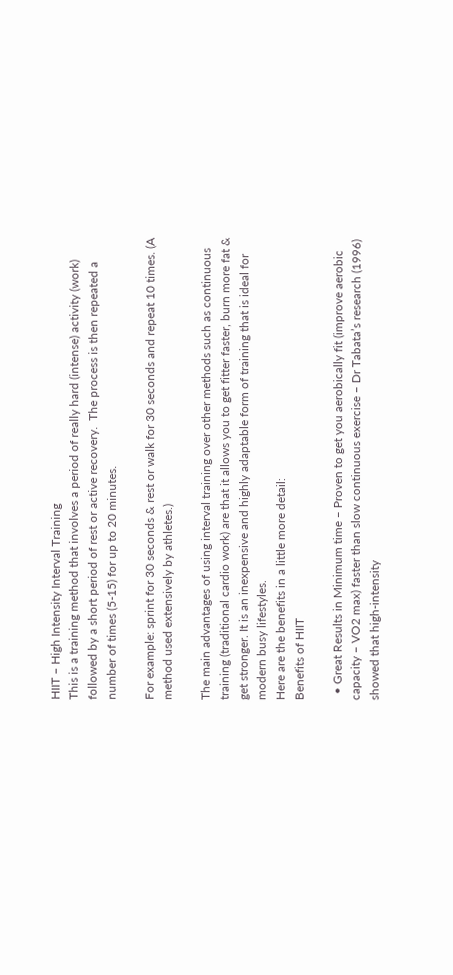HIIT – High Intensity Interval Training
This is a training method that involves a period of really hard (intense) activity (work) followed by a short period of rest or active recovery.  The process is then repeated a number of times (5-15) for up to 20 minutes.

For example: sprint for 30 seconds & rest or walk for 30 seconds and repeat 10 times. (A method used extensively by athletes.)

The main advantages of using interval training over other methods such as continuous training (traditional cardio work) are that it allows you to get fitter faster, burn more fat & get stronger. It is an inexpensive and highly adaptable form of training that is ideal for modern busy lifestyles.
Here are the benefits in a little more detail:
Benefits of HIIT

  • Great Results in Minimum time – Proven to get you aerobically fit (improve aerobic capacity – VO2 max) faster than slow continuous exercise – Dr Tabata’s research (1996) showed that high-intensity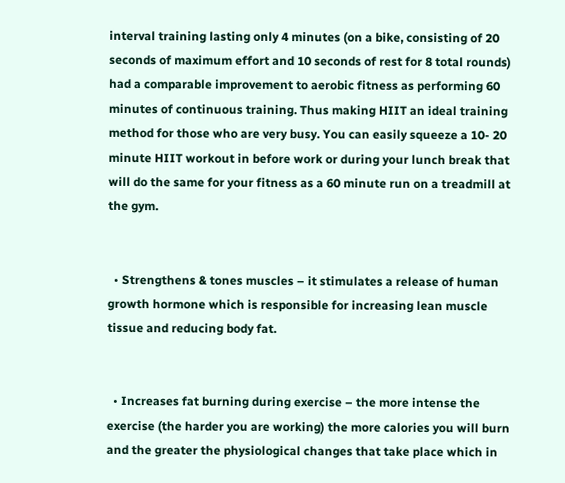interval training lasting only 4 minutes (on a bike, consisting of 20 seconds of maximum effort and 10 seconds of rest for 8 total rounds) had a comparable improvement to aerobic fitness as performing 60 minutes of continuous training. Thus making HIIT an ideal training method for those who are very busy. You can easily squeeze a 10- 20 minute HIIT workout in before work or during your lunch break that will do the same for your fitness as a 60 minute run on a treadmill at the gym.


  • Strengthens & tones muscles – it stimulates a release of human growth hormone which is responsible for increasing lean muscle tissue and reducing body fat.


  • Increases fat burning during exercise – the more intense the exercise (the harder you are working) the more calories you will burn and the greater the physiological changes that take place which in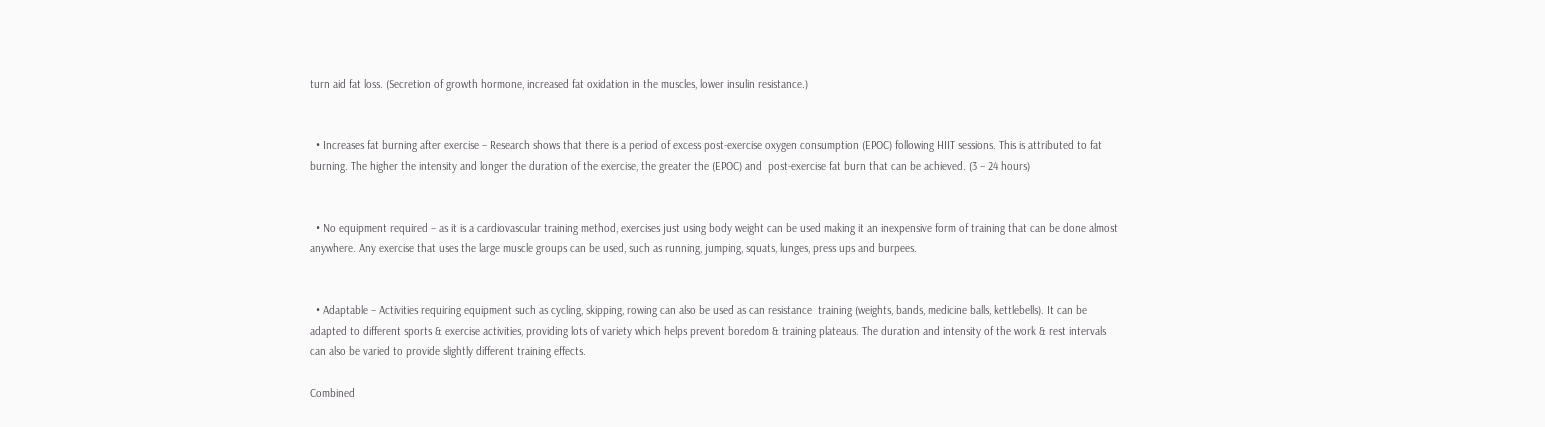turn aid fat loss. (Secretion of growth hormone, increased fat oxidation in the muscles, lower insulin resistance.)


  • Increases fat burning after exercise – Research shows that there is a period of excess post-exercise oxygen consumption (EPOC) following HIIT sessions. This is attributed to fat burning. The higher the intensity and longer the duration of the exercise, the greater the (EPOC) and  post-exercise fat burn that can be achieved. (3 – 24 hours)


  • No equipment required – as it is a cardiovascular training method, exercises just using body weight can be used making it an inexpensive form of training that can be done almost anywhere. Any exercise that uses the large muscle groups can be used, such as running, jumping, squats, lunges, press ups and burpees.


  • Adaptable – Activities requiring equipment such as cycling, skipping, rowing can also be used as can resistance  training (weights, bands, medicine balls, kettlebells). It can be adapted to different sports & exercise activities, providing lots of variety which helps prevent boredom & training plateaus. The duration and intensity of the work & rest intervals can also be varied to provide slightly different training effects.

Combined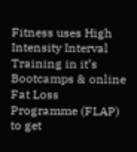Fitness uses High Intensity Interval Training in it’s Bootcamps & online Fat Loss Programme (FLAP) to get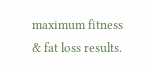maximum fitness & fat loss results.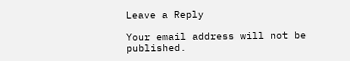Leave a Reply

Your email address will not be published.